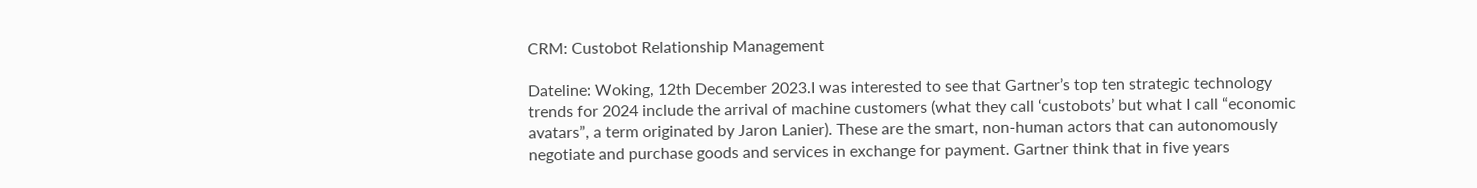CRM: Custobot Relationship Management

Dateline: Woking, 12th December 2023.I was interested to see that Gartner’s top ten strategic technology trends for 2024 include the arrival of machine customers (what they call ‘custobots’ but what I call “economic avatars”, a term originated by Jaron Lanier). These are the smart, non-human actors that can autonomously negotiate and purchase goods and services in exchange for payment. Gartner think that in five years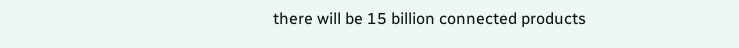there will be 15 billion connected products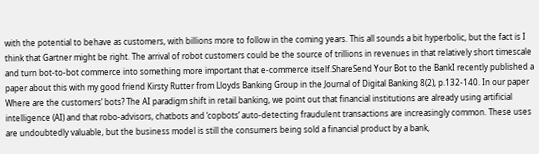with the potential to behave as customers, with billions more to follow in the coming years. This all sounds a bit hyperbolic, but the fact is I think that Gartner might be right. The arrival of robot customers could be the source of trillions in revenues in that relatively short timescale and turn bot-to-bot commerce into something more important that e-commerce itself.ShareSend Your Bot to the BankI recently published a paper about this with my good friend Kirsty Rutter from Lloyds Banking Group in the Journal of Digital Banking 8(2), p.132-140. In our paper Where are the customers’ bots? The AI paradigm shift in retail banking, we point out that financial institutions are already using artificial intelligence (AI) and that robo-advisors, chatbots and ‘copbots’ auto-detecting fraudulent transactions are increasingly common. These uses are undoubtedly valuable, but the business model is still the consumers being sold a financial product by a bank,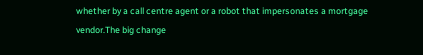whether by a call centre agent or a robot that impersonates a mortgage vendor.The big change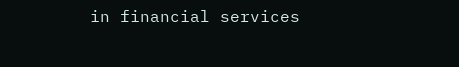in financial services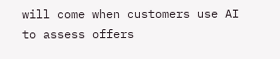will come when customers use AI to assess offers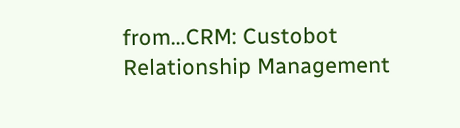from…CRM: Custobot Relationship Management